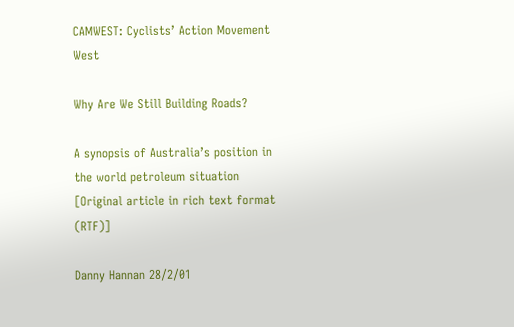CAMWEST: Cyclists’ Action Movement West

Why Are We Still Building Roads?

A synopsis of Australia’s position in the world petroleum situation
[Original article in rich text format (RTF)]

Danny Hannan 28/2/01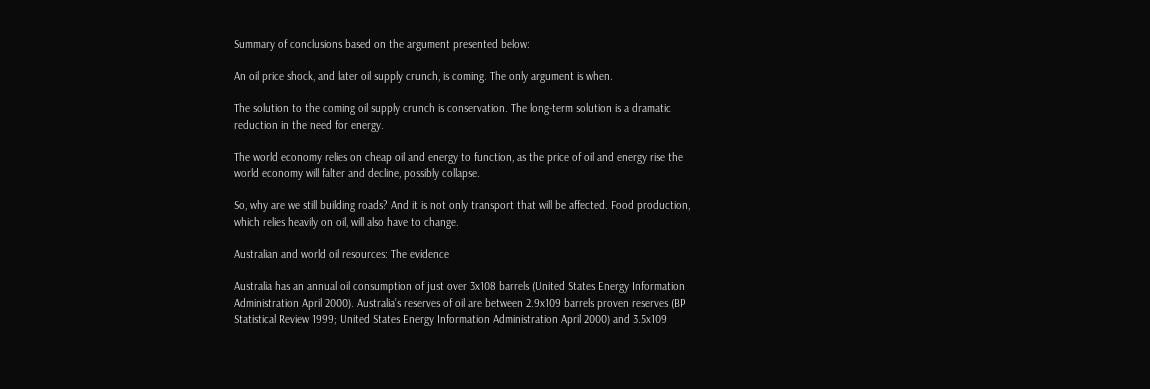Summary of conclusions based on the argument presented below:

An oil price shock, and later oil supply crunch, is coming. The only argument is when.

The solution to the coming oil supply crunch is conservation. The long-term solution is a dramatic reduction in the need for energy.

The world economy relies on cheap oil and energy to function, as the price of oil and energy rise the world economy will falter and decline, possibly collapse.

So, why are we still building roads? And it is not only transport that will be affected. Food production, which relies heavily on oil, will also have to change.

Australian and world oil resources: The evidence

Australia has an annual oil consumption of just over 3x108 barrels (United States Energy Information Administration April 2000). Australia’s reserves of oil are between 2.9x109 barrels proven reserves (BP Statistical Review 1999; United States Energy Information Administration April 2000) and 3.5x109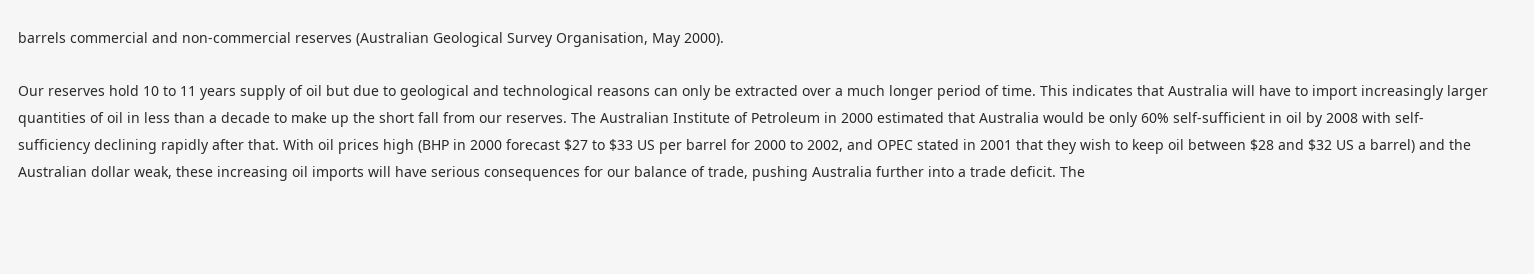barrels commercial and non-commercial reserves (Australian Geological Survey Organisation, May 2000).

Our reserves hold 10 to 11 years supply of oil but due to geological and technological reasons can only be extracted over a much longer period of time. This indicates that Australia will have to import increasingly larger quantities of oil in less than a decade to make up the short fall from our reserves. The Australian Institute of Petroleum in 2000 estimated that Australia would be only 60% self-sufficient in oil by 2008 with self-sufficiency declining rapidly after that. With oil prices high (BHP in 2000 forecast $27 to $33 US per barrel for 2000 to 2002, and OPEC stated in 2001 that they wish to keep oil between $28 and $32 US a barrel) and the Australian dollar weak, these increasing oil imports will have serious consequences for our balance of trade, pushing Australia further into a trade deficit. The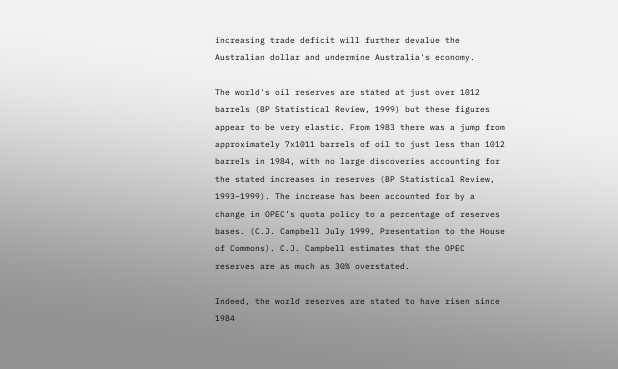increasing trade deficit will further devalue the Australian dollar and undermine Australia's economy.

The world's oil reserves are stated at just over 1012 barrels (BP Statistical Review, 1999) but these figures appear to be very elastic. From 1983 there was a jump from approximately 7x1011 barrels of oil to just less than 1012 barrels in 1984, with no large discoveries accounting for the stated increases in reserves (BP Statistical Review, 1993–1999). The increase has been accounted for by a change in OPEC’s quota policy to a percentage of reserves bases. (C.J. Campbell July 1999, Presentation to the House of Commons). C.J. Campbell estimates that the OPEC reserves are as much as 30% overstated.

Indeed, the world reserves are stated to have risen since 1984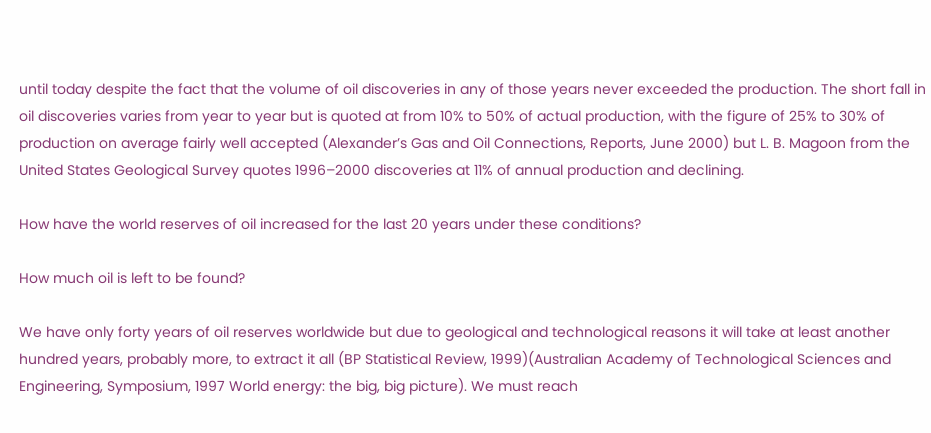until today despite the fact that the volume of oil discoveries in any of those years never exceeded the production. The short fall in oil discoveries varies from year to year but is quoted at from 10% to 50% of actual production, with the figure of 25% to 30% of production on average fairly well accepted (Alexander’s Gas and Oil Connections, Reports, June 2000) but L. B. Magoon from the United States Geological Survey quotes 1996–2000 discoveries at 11% of annual production and declining.

How have the world reserves of oil increased for the last 20 years under these conditions?

How much oil is left to be found?

We have only forty years of oil reserves worldwide but due to geological and technological reasons it will take at least another hundred years, probably more, to extract it all (BP Statistical Review, 1999)(Australian Academy of Technological Sciences and Engineering, Symposium, 1997 World energy: the big, big picture). We must reach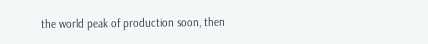the world peak of production soon, then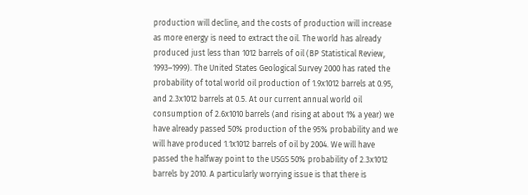production will decline, and the costs of production will increase as more energy is need to extract the oil. The world has already produced just less than 1012 barrels of oil (BP Statistical Review, 1993–1999). The United States Geological Survey 2000 has rated the probability of total world oil production of 1.9x1012 barrels at 0.95, and 2.3x1012 barrels at 0.5. At our current annual world oil consumption of 2.6x1010 barrels (and rising at about 1% a year) we have already passed 50% production of the 95% probability and we will have produced 1.1x1012 barrels of oil by 2004. We will have passed the halfway point to the USGS 50% probability of 2.3x1012 barrels by 2010. A particularly worrying issue is that there is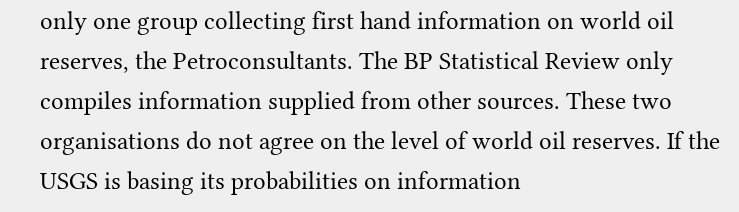only one group collecting first hand information on world oil reserves, the Petroconsultants. The BP Statistical Review only compiles information supplied from other sources. These two organisations do not agree on the level of world oil reserves. If the USGS is basing its probabilities on information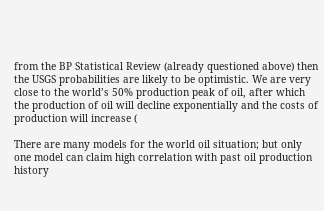from the BP Statistical Review (already questioned above) then the USGS probabilities are likely to be optimistic. We are very close to the world’s 50% production peak of oil, after which the production of oil will decline exponentially and the costs of production will increase (

There are many models for the world oil situation; but only one model can claim high correlation with past oil production history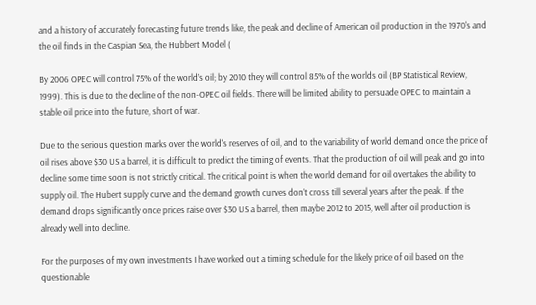and a history of accurately forecasting future trends like, the peak and decline of American oil production in the 1970's and the oil finds in the Caspian Sea, the Hubbert Model (

By 2006 OPEC will control 75% of the world’s oil; by 2010 they will control 85% of the worlds oil (BP Statistical Review, 1999). This is due to the decline of the non-OPEC oil fields. There will be limited ability to persuade OPEC to maintain a stable oil price into the future, short of war.

Due to the serious question marks over the world's reserves of oil, and to the variability of world demand once the price of oil rises above $30 US a barrel, it is difficult to predict the timing of events. That the production of oil will peak and go into decline some time soon is not strictly critical. The critical point is when the world demand for oil overtakes the ability to supply oil. The Hubert supply curve and the demand growth curves don’t cross till several years after the peak. If the demand drops significantly once prices raise over $30 US a barrel, then maybe 2012 to 2015, well after oil production is already well into decline.

For the purposes of my own investments I have worked out a timing schedule for the likely price of oil based on the questionable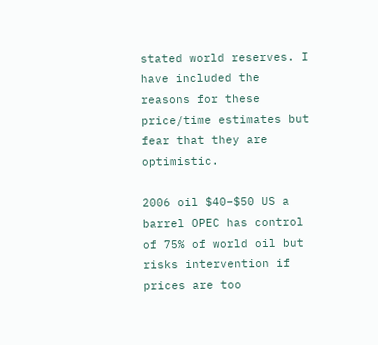stated world reserves. I have included the reasons for these price/time estimates but fear that they are optimistic.

2006 oil $40–$50 US a barrel OPEC has control of 75% of world oil but risks intervention if prices are too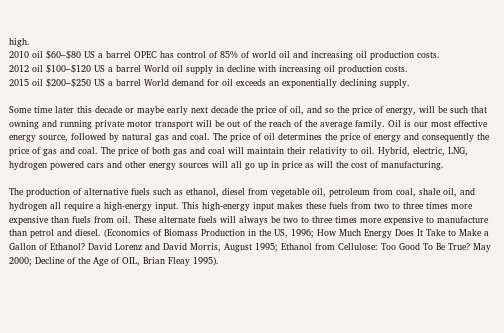high.
2010 oil $60–$80 US a barrel OPEC has control of 85% of world oil and increasing oil production costs.
2012 oil $100–$120 US a barrel World oil supply in decline with increasing oil production costs.
2015 oil $200–$250 US a barrel World demand for oil exceeds an exponentially declining supply.

Some time later this decade or maybe early next decade the price of oil, and so the price of energy, will be such that owning and running private motor transport will be out of the reach of the average family. Oil is our most effective energy source, followed by natural gas and coal. The price of oil determines the price of energy and consequently the price of gas and coal. The price of both gas and coal will maintain their relativity to oil. Hybrid, electric, LNG, hydrogen powered cars and other energy sources will all go up in price as will the cost of manufacturing.

The production of alternative fuels such as ethanol, diesel from vegetable oil, petroleum from coal, shale oil, and hydrogen all require a high-energy input. This high-energy input makes these fuels from two to three times more expensive than fuels from oil. These alternate fuels will always be two to three times more expensive to manufacture than petrol and diesel. (Economics of Biomass Production in the US, 1996; How Much Energy Does It Take to Make a Gallon of Ethanol? David Lorenz and David Morris, August 1995; Ethanol from Cellulose: Too Good To Be True? May 2000; Decline of the Age of OIL, Brian Fleay 1995).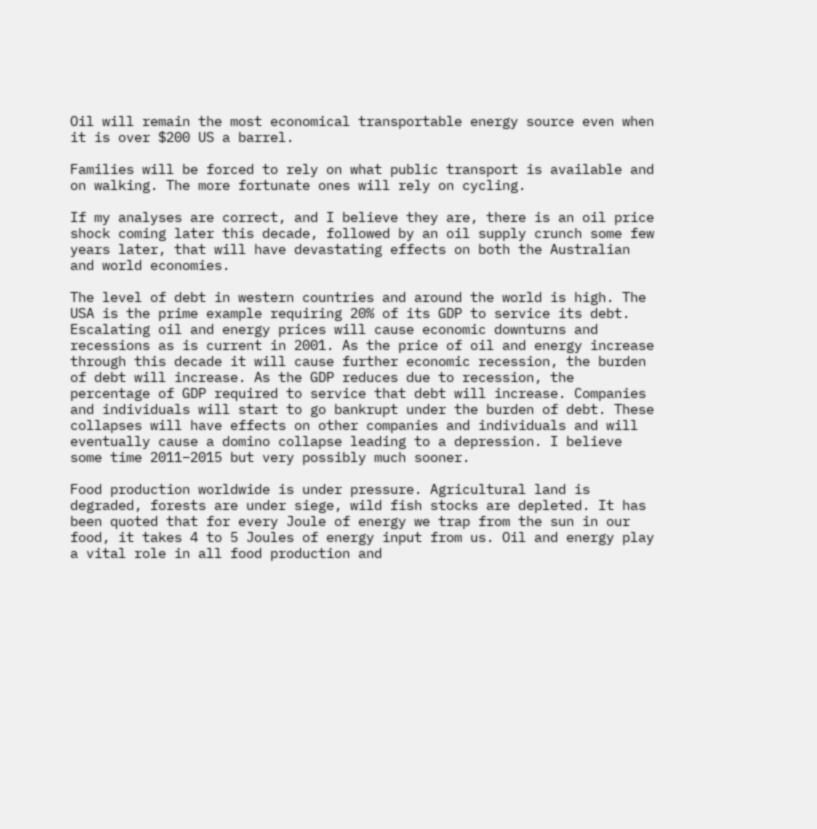Oil will remain the most economical transportable energy source even when it is over $200 US a barrel.

Families will be forced to rely on what public transport is available and on walking. The more fortunate ones will rely on cycling.

If my analyses are correct, and I believe they are, there is an oil price shock coming later this decade, followed by an oil supply crunch some few years later, that will have devastating effects on both the Australian and world economies.

The level of debt in western countries and around the world is high. The USA is the prime example requiring 20% of its GDP to service its debt. Escalating oil and energy prices will cause economic downturns and recessions as is current in 2001. As the price of oil and energy increase through this decade it will cause further economic recession, the burden of debt will increase. As the GDP reduces due to recession, the percentage of GDP required to service that debt will increase. Companies and individuals will start to go bankrupt under the burden of debt. These collapses will have effects on other companies and individuals and will eventually cause a domino collapse leading to a depression. I believe some time 2011–2015 but very possibly much sooner.

Food production worldwide is under pressure. Agricultural land is degraded, forests are under siege, wild fish stocks are depleted. It has been quoted that for every Joule of energy we trap from the sun in our food, it takes 4 to 5 Joules of energy input from us. Oil and energy play a vital role in all food production and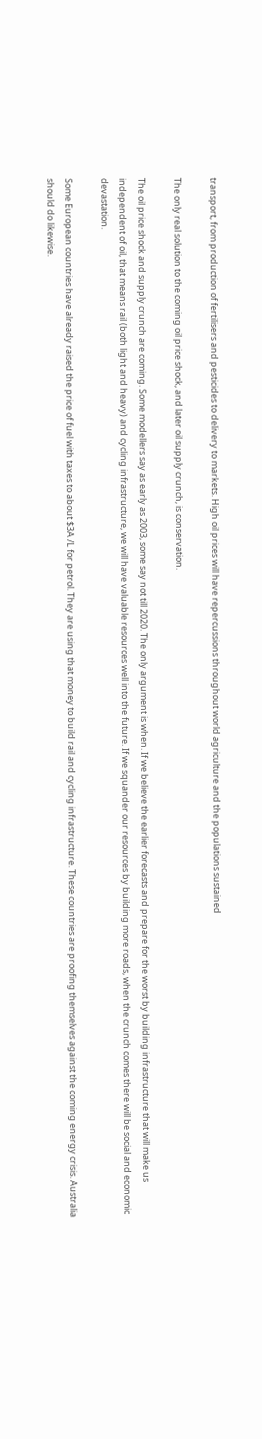transport, from production of fertilisers and pesticides to delivery to markets. High oil prices will have repercussions throughout world agriculture and the populations sustained

The only real solution to the coming oil price shock, and later oil supply crunch, is conservation.

The oil price shock and supply crunch are coming. Some modellers say as early as 2003, some say not till 2020. The only argument is when. If we believe the earlier forecasts and prepare for the worst by building infrastructure that will make us independent of oil, that means rail (both light and heavy) and cycling infrastructure, we will have valuable resources well into the future. If we squander our resources by building more roads, when the crunch comes there will be social and economic devastation.

Some European countries have already raised the price of fuel with taxes to about $3A /L for petrol. They are using that money to build rail and cycling infrastructure. These countries are proofing themselves against the coming energy crisis. Australia should do likewise.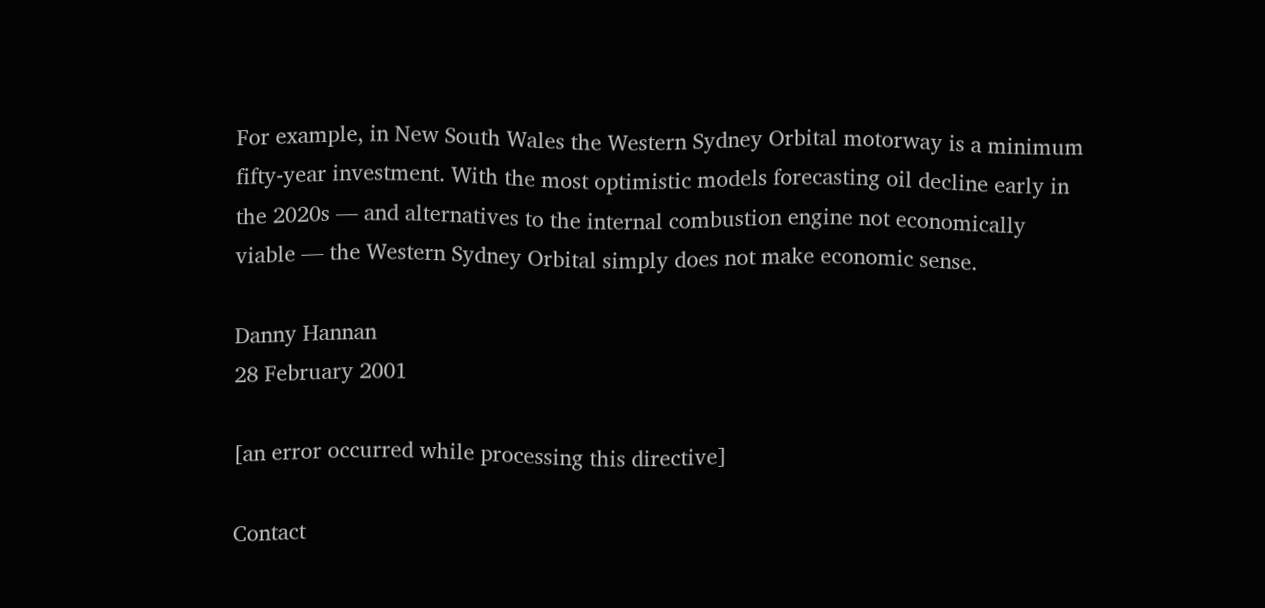For example, in New South Wales the Western Sydney Orbital motorway is a minimum fifty-year investment. With the most optimistic models forecasting oil decline early in the 2020s — and alternatives to the internal combustion engine not economically viable — the Western Sydney Orbital simply does not make economic sense.

Danny Hannan
28 February 2001

[an error occurred while processing this directive]

Contact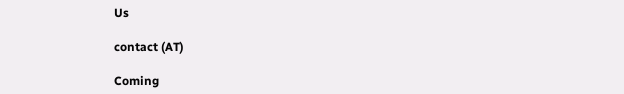Us

contact (AT)

Coming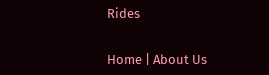Rides


Home | About Us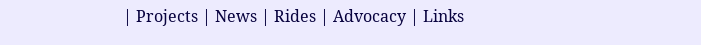| Projects | News | Rides | Advocacy | Links